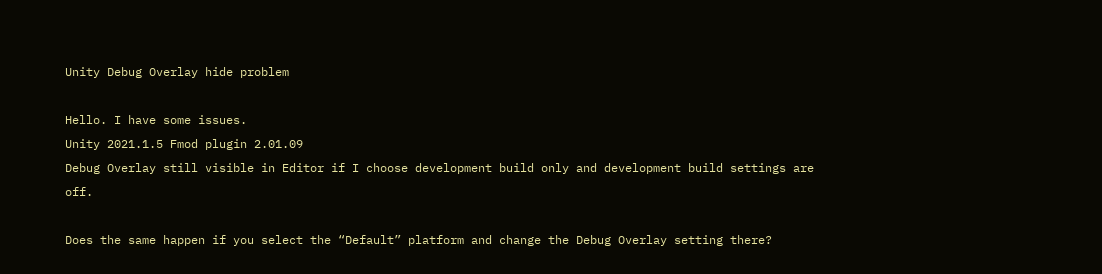Unity Debug Overlay hide problem

Hello. I have some issues.
Unity 2021.1.5 Fmod plugin 2.01.09
Debug Overlay still visible in Editor if I choose development build only and development build settings are off.

Does the same happen if you select the “Default” platform and change the Debug Overlay setting there?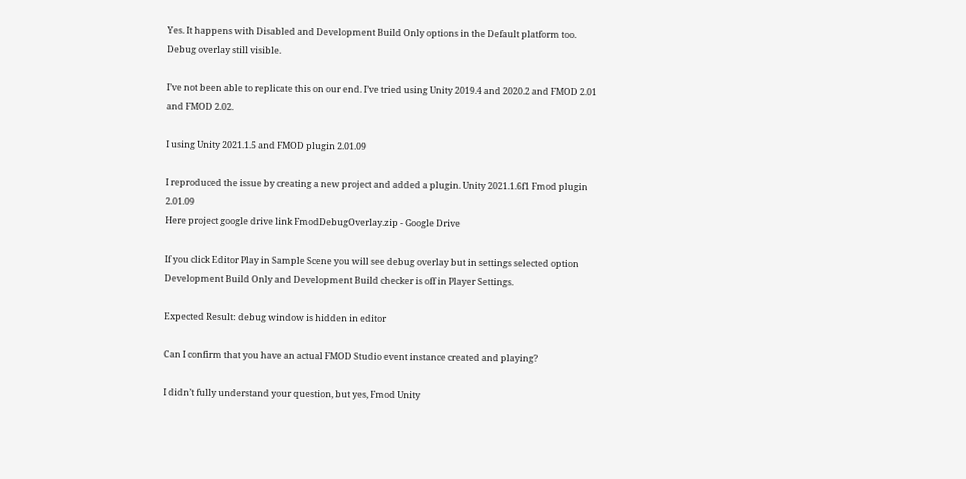Yes. It happens with Disabled and Development Build Only options in the Default platform too.
Debug overlay still visible.

I’ve not been able to replicate this on our end. I’ve tried using Unity 2019.4 and 2020.2 and FMOD 2.01 and FMOD 2.02.

I using Unity 2021.1.5 and FMOD plugin 2.01.09

I reproduced the issue by creating a new project and added a plugin. Unity 2021.1.6f1 Fmod plugin 2.01.09
Here project google drive link FmodDebugOverlay.zip - Google Drive

If you click Editor Play in Sample Scene you will see debug overlay but in settings selected option Development Build Only and Development Build checker is off in Player Settings.

Expected Result: debug window is hidden in editor

Can I confirm that you have an actual FMOD Studio event instance created and playing?

I didn’t fully understand your question, but yes, Fmod Unity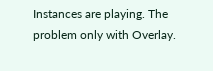Instances are playing. The problem only with Overlay.